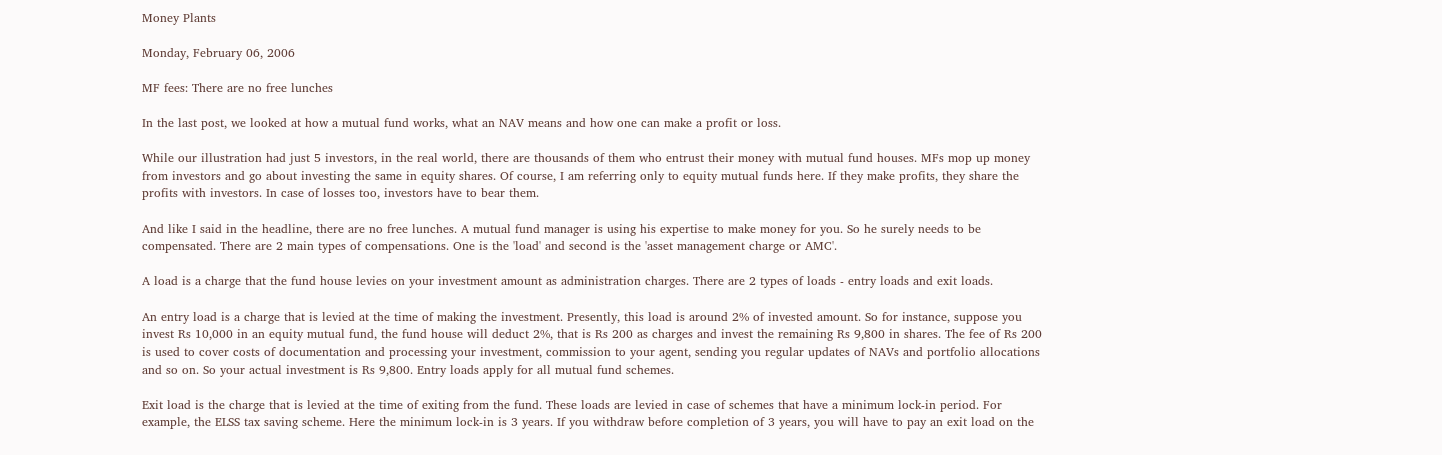Money Plants

Monday, February 06, 2006

MF fees: There are no free lunches

In the last post, we looked at how a mutual fund works, what an NAV means and how one can make a profit or loss.

While our illustration had just 5 investors, in the real world, there are thousands of them who entrust their money with mutual fund houses. MFs mop up money from investors and go about investing the same in equity shares. Of course, I am referring only to equity mutual funds here. If they make profits, they share the profits with investors. In case of losses too, investors have to bear them.

And like I said in the headline, there are no free lunches. A mutual fund manager is using his expertise to make money for you. So he surely needs to be compensated. There are 2 main types of compensations. One is the 'load' and second is the 'asset management charge or AMC'.

A load is a charge that the fund house levies on your investment amount as administration charges. There are 2 types of loads - entry loads and exit loads.

An entry load is a charge that is levied at the time of making the investment. Presently, this load is around 2% of invested amount. So for instance, suppose you invest Rs 10,000 in an equity mutual fund, the fund house will deduct 2%, that is Rs 200 as charges and invest the remaining Rs 9,800 in shares. The fee of Rs 200 is used to cover costs of documentation and processing your investment, commission to your agent, sending you regular updates of NAVs and portfolio allocations and so on. So your actual investment is Rs 9,800. Entry loads apply for all mutual fund schemes.

Exit load is the charge that is levied at the time of exiting from the fund. These loads are levied in case of schemes that have a minimum lock-in period. For example, the ELSS tax saving scheme. Here the minimum lock-in is 3 years. If you withdraw before completion of 3 years, you will have to pay an exit load on the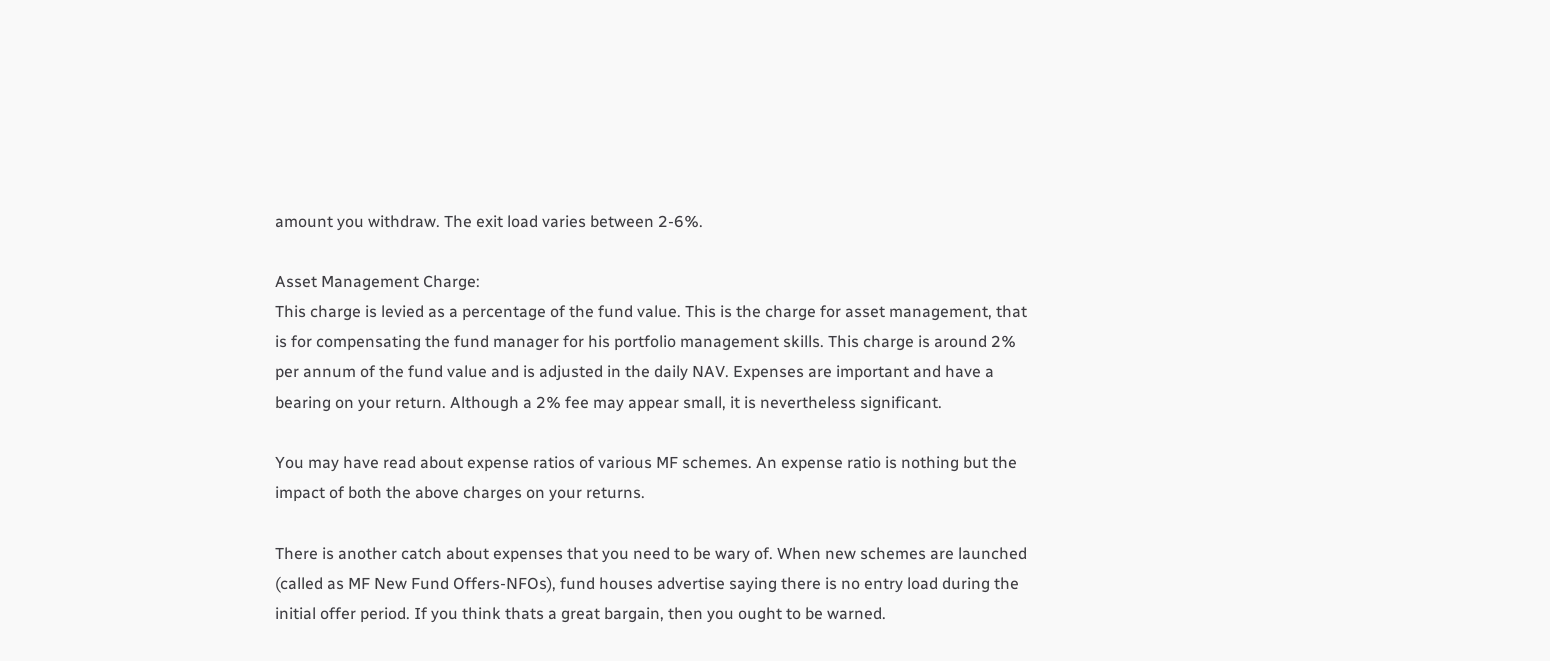amount you withdraw. The exit load varies between 2-6%.

Asset Management Charge:
This charge is levied as a percentage of the fund value. This is the charge for asset management, that is for compensating the fund manager for his portfolio management skills. This charge is around 2% per annum of the fund value and is adjusted in the daily NAV. Expenses are important and have a bearing on your return. Although a 2% fee may appear small, it is nevertheless significant.

You may have read about expense ratios of various MF schemes. An expense ratio is nothing but the impact of both the above charges on your returns.

There is another catch about expenses that you need to be wary of. When new schemes are launched (called as MF New Fund Offers-NFOs), fund houses advertise saying there is no entry load during the initial offer period. If you think thats a great bargain, then you ought to be warned.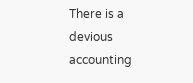There is a devious accounting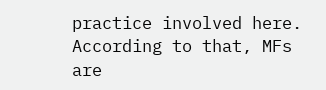practice involved here. According to that, MFs are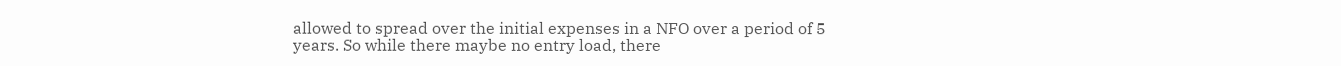allowed to spread over the initial expenses in a NFO over a period of 5 years. So while there maybe no entry load, there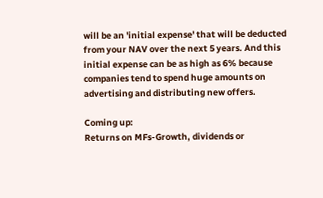will be an 'initial expense' that will be deducted from your NAV over the next 5 years. And this initial expense can be as high as 6% because companies tend to spend huge amounts on advertising and distributing new offers.

Coming up:
Returns on MFs-Growth, dividends or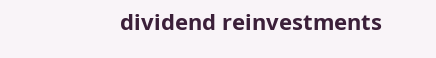dividend reinvestments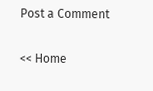Post a Comment

<< Home